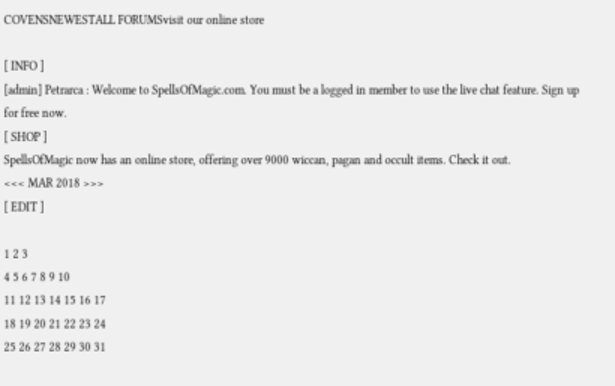COVENSNEWESTALL FORUMSvisit our online store

[ INFO ]
[admin] Petrarca : Welcome to SpellsOfMagic.com. You must be a logged in member to use the live chat feature. Sign up for free now.
[ SHOP ]
SpellsOfMagic now has an online store, offering over 9000 wiccan, pagan and occult items. Check it out.
<<< MAR 2018 >>>
[ EDIT ]

1 2 3
4 5 6 7 8 9 10
11 12 13 14 15 16 17
18 19 20 21 22 23 24
25 26 27 28 29 30 31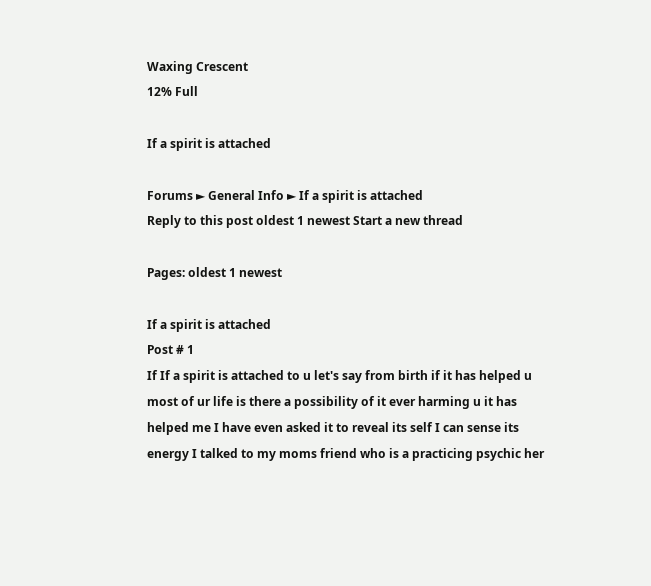Waxing Crescent
12% Full

If a spirit is attached

Forums ► General Info ► If a spirit is attached
Reply to this post oldest 1 newest Start a new thread

Pages: oldest 1 newest

If a spirit is attached
Post # 1
If If a spirit is attached to u let's say from birth if it has helped u most of ur life is there a possibility of it ever harming u it has helped me I have even asked it to reveal its self I can sense its energy I talked to my moms friend who is a practicing psychic her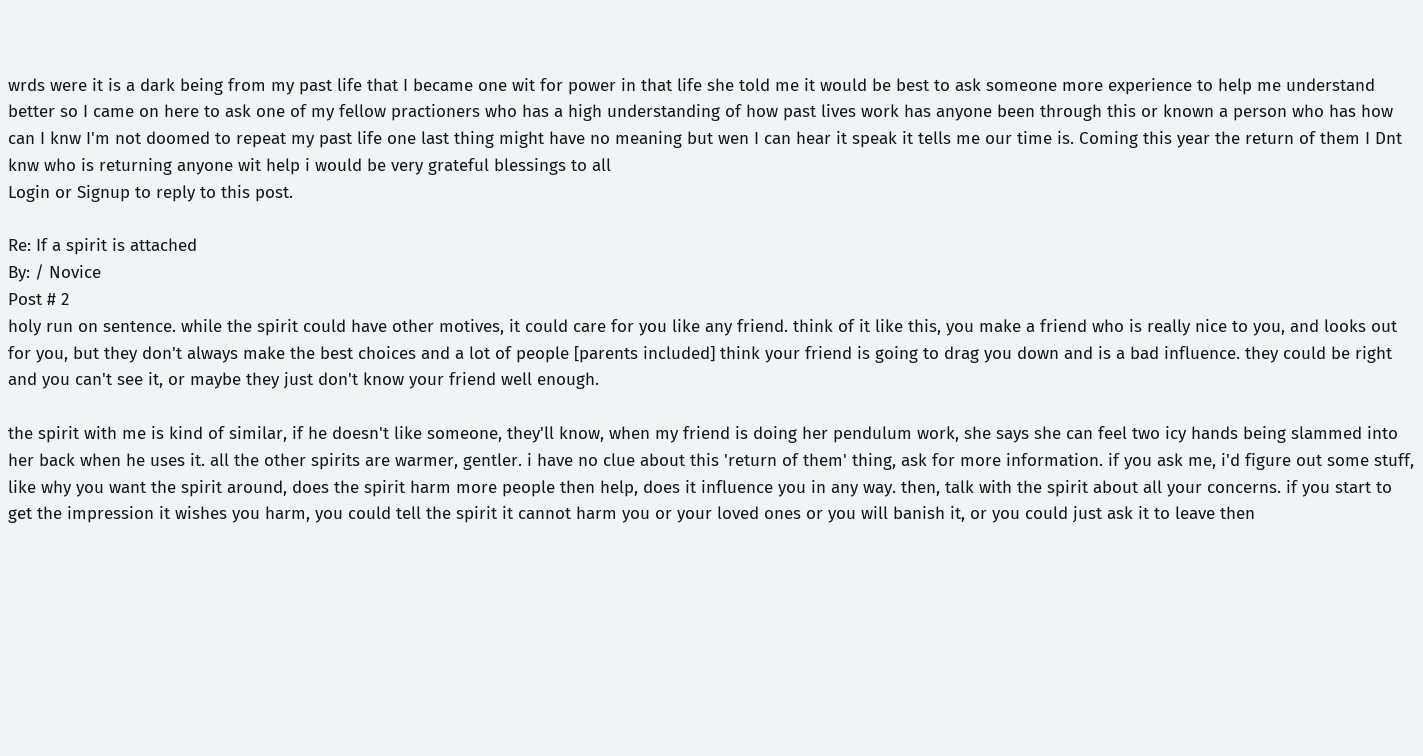wrds were it is a dark being from my past life that I became one wit for power in that life she told me it would be best to ask someone more experience to help me understand better so I came on here to ask one of my fellow practioners who has a high understanding of how past lives work has anyone been through this or known a person who has how can I knw I'm not doomed to repeat my past life one last thing might have no meaning but wen I can hear it speak it tells me our time is. Coming this year the return of them I Dnt knw who is returning anyone wit help i would be very grateful blessings to all
Login or Signup to reply to this post.

Re: If a spirit is attached
By: / Novice
Post # 2
holy run on sentence. while the spirit could have other motives, it could care for you like any friend. think of it like this, you make a friend who is really nice to you, and looks out for you, but they don't always make the best choices and a lot of people [parents included] think your friend is going to drag you down and is a bad influence. they could be right and you can't see it, or maybe they just don't know your friend well enough.

the spirit with me is kind of similar, if he doesn't like someone, they'll know, when my friend is doing her pendulum work, she says she can feel two icy hands being slammed into her back when he uses it. all the other spirits are warmer, gentler. i have no clue about this 'return of them' thing, ask for more information. if you ask me, i'd figure out some stuff, like why you want the spirit around, does the spirit harm more people then help, does it influence you in any way. then, talk with the spirit about all your concerns. if you start to get the impression it wishes you harm, you could tell the spirit it cannot harm you or your loved ones or you will banish it, or you could just ask it to leave then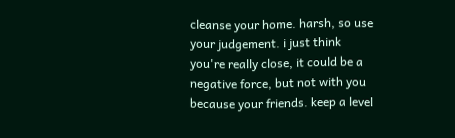cleanse your home. harsh, so use your judgement. i just think you're really close, it could be a negative force, but not with you because your friends. keep a level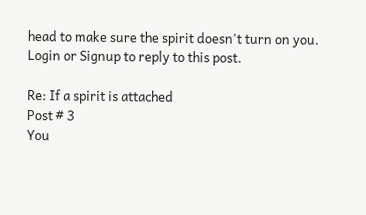head to make sure the spirit doesn't turn on you.
Login or Signup to reply to this post.

Re: If a spirit is attached
Post # 3
You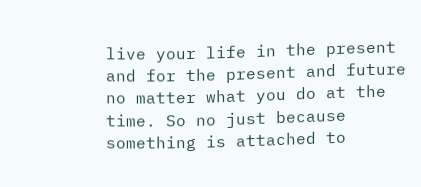live your life in the present and for the present and future no matter what you do at the time. So no just because something is attached to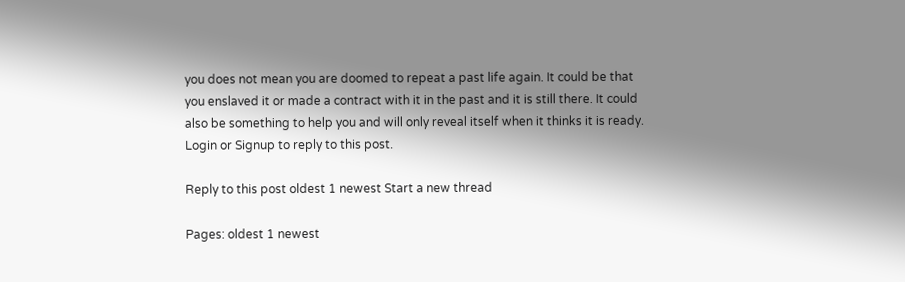you does not mean you are doomed to repeat a past life again. It could be that you enslaved it or made a contract with it in the past and it is still there. It could also be something to help you and will only reveal itself when it thinks it is ready.
Login or Signup to reply to this post.

Reply to this post oldest 1 newest Start a new thread

Pages: oldest 1 newest